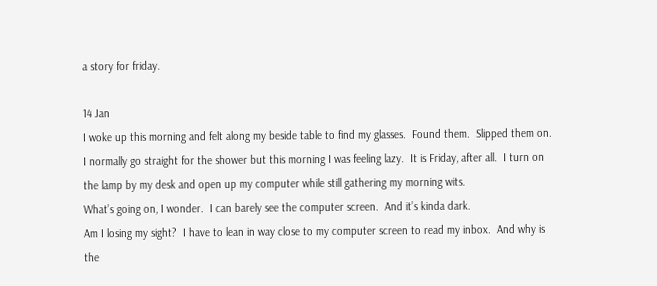a story for friday.

14 Jan
I woke up this morning and felt along my beside table to find my glasses.  Found them.  Slipped them on.
I normally go straight for the shower but this morning I was feeling lazy.  It is Friday, after all.  I turn on the lamp by my desk and open up my computer while still gathering my morning wits.
What’s going on, I wonder.  I can barely see the computer screen.  And it’s kinda dark.
Am I losing my sight?  I have to lean in way close to my computer screen to read my inbox.  And why is the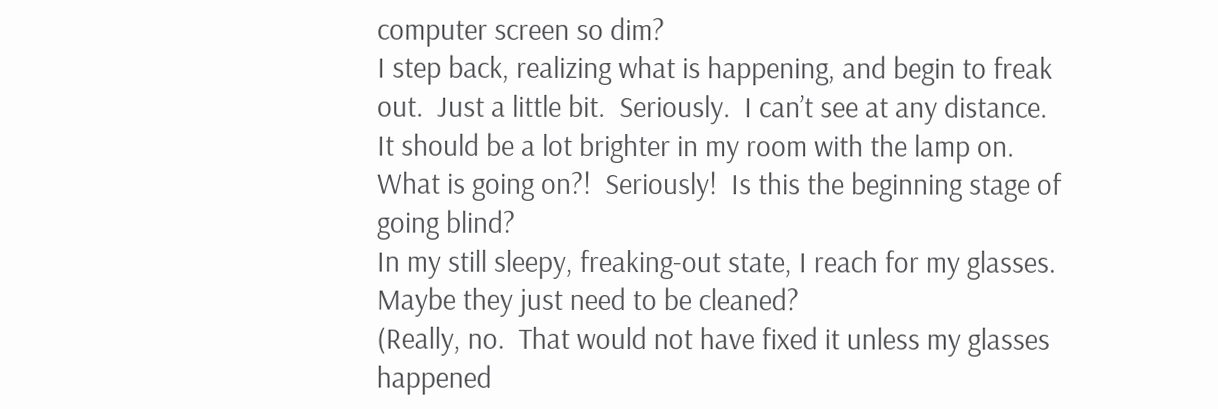computer screen so dim?
I step back, realizing what is happening, and begin to freak out.  Just a little bit.  Seriously.  I can’t see at any distance.  It should be a lot brighter in my room with the lamp on.  What is going on?!  Seriously!  Is this the beginning stage of going blind?
In my still sleepy, freaking-out state, I reach for my glasses.  Maybe they just need to be cleaned?
(Really, no.  That would not have fixed it unless my glasses happened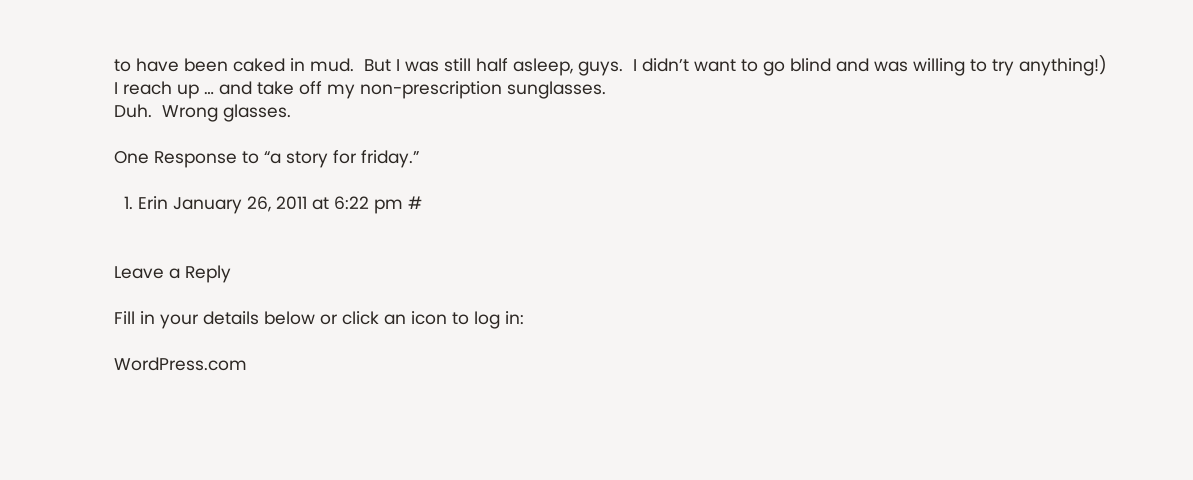to have been caked in mud.  But I was still half asleep, guys.  I didn’t want to go blind and was willing to try anything!)
I reach up … and take off my non-prescription sunglasses.
Duh.  Wrong glasses.

One Response to “a story for friday.”

  1. Erin January 26, 2011 at 6:22 pm #


Leave a Reply

Fill in your details below or click an icon to log in:

WordPress.com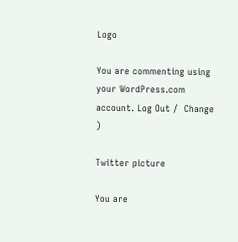Logo

You are commenting using your WordPress.com account. Log Out /  Change )

Twitter picture

You are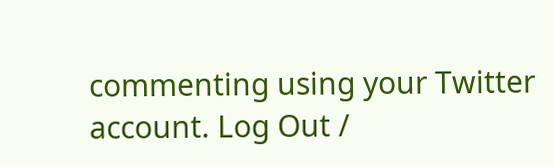commenting using your Twitter account. Log Out /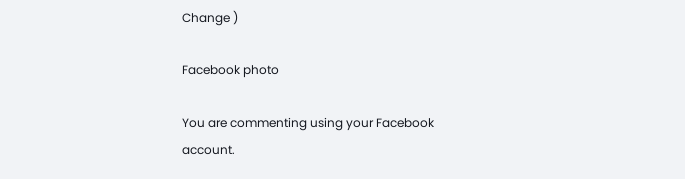Change )

Facebook photo

You are commenting using your Facebook account.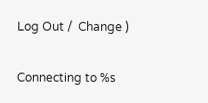Log Out /  Change )

Connecting to %s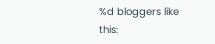%d bloggers like this: